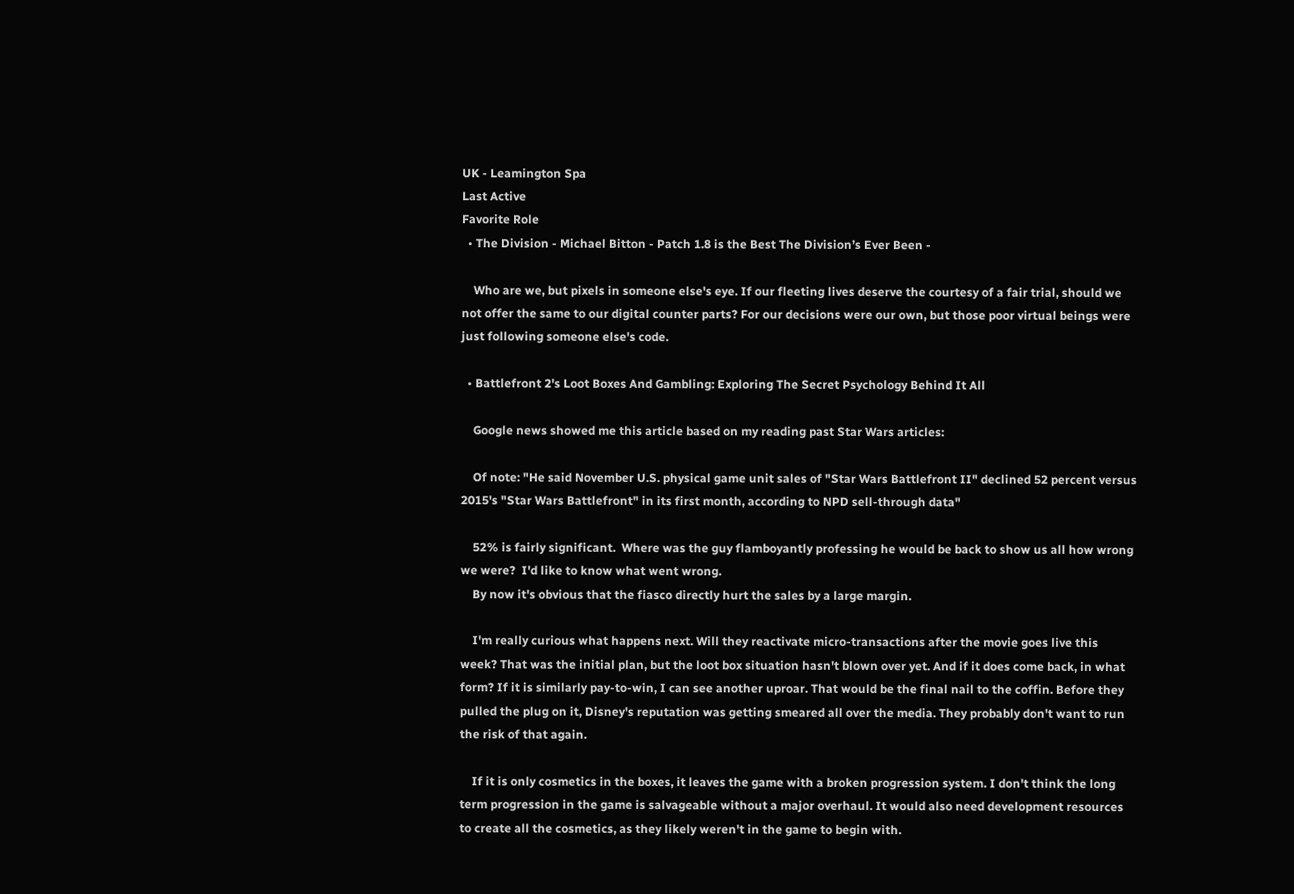UK - Leamington Spa
Last Active
Favorite Role
  • The Division - Michael Bitton - Patch 1.8 is the Best The Division’s Ever Been -

    Who are we, but pixels in someone else's eye. If our fleeting lives deserve the courtesy of a fair trial, should we not offer the same to our digital counter parts? For our decisions were our own, but those poor virtual beings were just following someone else's code.

  • Battlefront 2's Loot Boxes And Gambling: Exploring The Secret Psychology Behind It All

    Google news showed me this article based on my reading past Star Wars articles:

    Of note: "He said November U.S. physical game unit sales of "Star Wars Battlefront II" declined 52 percent versus 2015's "Star Wars Battlefront" in its first month, according to NPD sell-through data"

    52% is fairly significant.  Where was the guy flamboyantly professing he would be back to show us all how wrong we were?  I'd like to know what went wrong.
    By now it's obvious that the fiasco directly hurt the sales by a large margin.

    I'm really curious what happens next. Will they reactivate micro-transactions after the movie goes live this week? That was the initial plan, but the loot box situation hasn't blown over yet. And if it does come back, in what form? If it is similarly pay-to-win, I can see another uproar. That would be the final nail to the coffin. Before they pulled the plug on it, Disney's reputation was getting smeared all over the media. They probably don't want to run the risk of that again.

    If it is only cosmetics in the boxes, it leaves the game with a broken progression system. I don't think the long term progression in the game is salvageable without a major overhaul. It would also need development resources to create all the cosmetics, as they likely weren't in the game to begin with.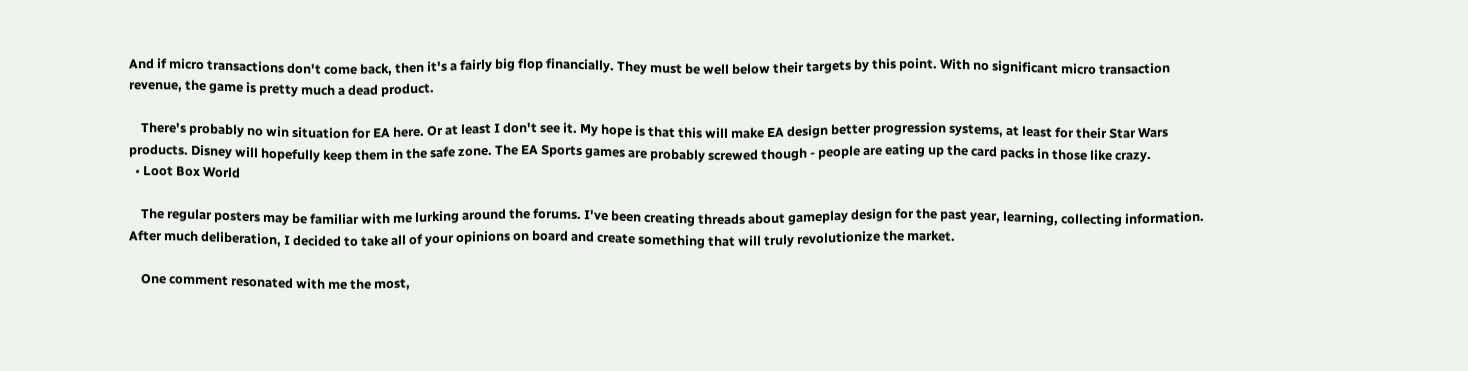And if micro transactions don't come back, then it's a fairly big flop financially. They must be well below their targets by this point. With no significant micro transaction revenue, the game is pretty much a dead product.

    There's probably no win situation for EA here. Or at least I don't see it. My hope is that this will make EA design better progression systems, at least for their Star Wars products. Disney will hopefully keep them in the safe zone. The EA Sports games are probably screwed though - people are eating up the card packs in those like crazy.
  • Loot Box World

    The regular posters may be familiar with me lurking around the forums. I've been creating threads about gameplay design for the past year, learning, collecting information. After much deliberation, I decided to take all of your opinions on board and create something that will truly revolutionize the market.

    One comment resonated with me the most,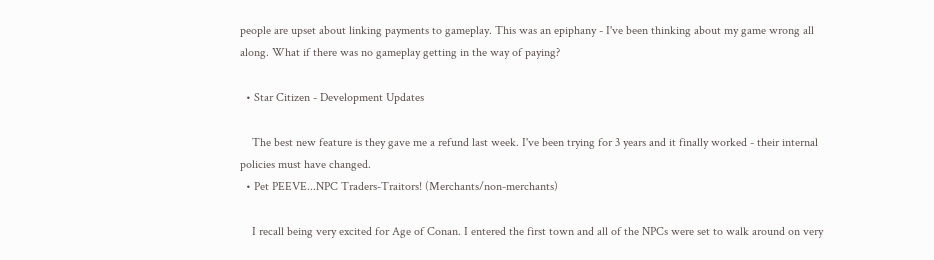people are upset about linking payments to gameplay. This was an epiphany - I've been thinking about my game wrong all along. What if there was no gameplay getting in the way of paying?

  • Star Citizen - Development Updates

    The best new feature is they gave me a refund last week. I've been trying for 3 years and it finally worked - their internal policies must have changed.
  • Pet PEEVE...NPC Traders-Traitors! (Merchants/non-merchants)

    I recall being very excited for Age of Conan. I entered the first town and all of the NPCs were set to walk around on very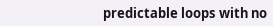predictable loops with no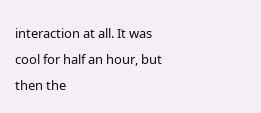interaction at all. It was cool for half an hour, but then the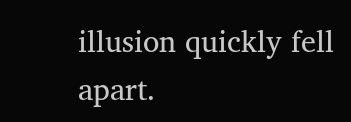illusion quickly fell apart.